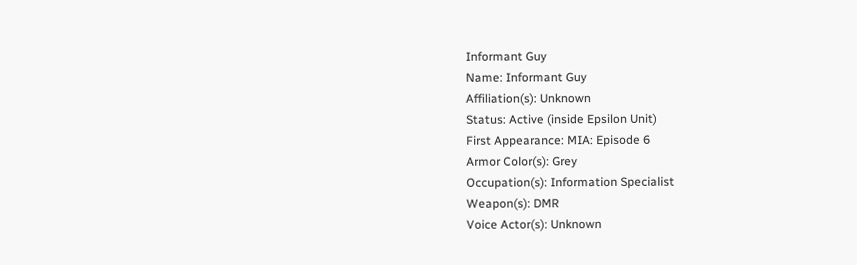Informant Guy
Name: Informant Guy
Affiliation(s): Unknown
Status: Active (inside Epsilon Unit)
First Appearance: MIA: Episode 6
Armor Color(s): Grey
Occupation(s): Information Specialist
Weapon(s): DMR
Voice Actor(s): Unknown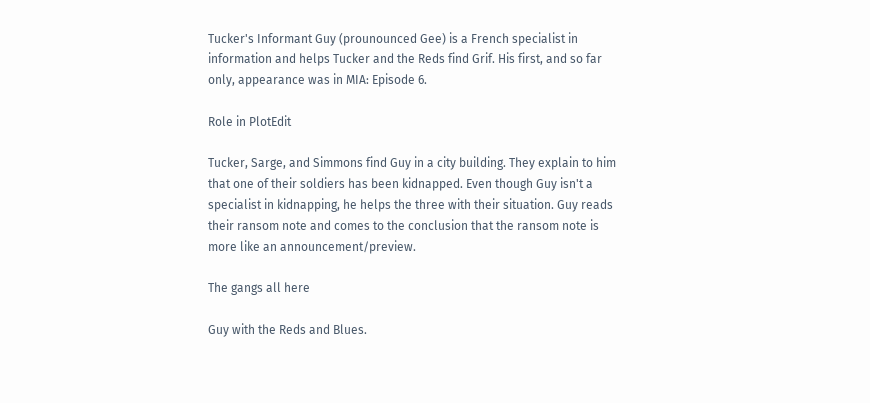Tucker's Informant Guy (prounounced Gee) is a French specialist in information and helps Tucker and the Reds find Grif. His first, and so far only, appearance was in MIA: Episode 6.

Role in PlotEdit

Tucker, Sarge, and Simmons find Guy in a city building. They explain to him that one of their soldiers has been kidnapped. Even though Guy isn't a specialist in kidnapping, he helps the three with their situation. Guy reads their ransom note and comes to the conclusion that the ransom note is more like an announcement/preview.

The gangs all here

Guy with the Reds and Blues.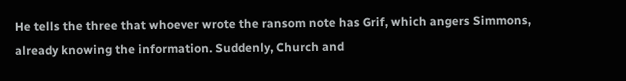He tells the three that whoever wrote the ransom note has Grif, which angers Simmons, already knowing the information. Suddenly, Church and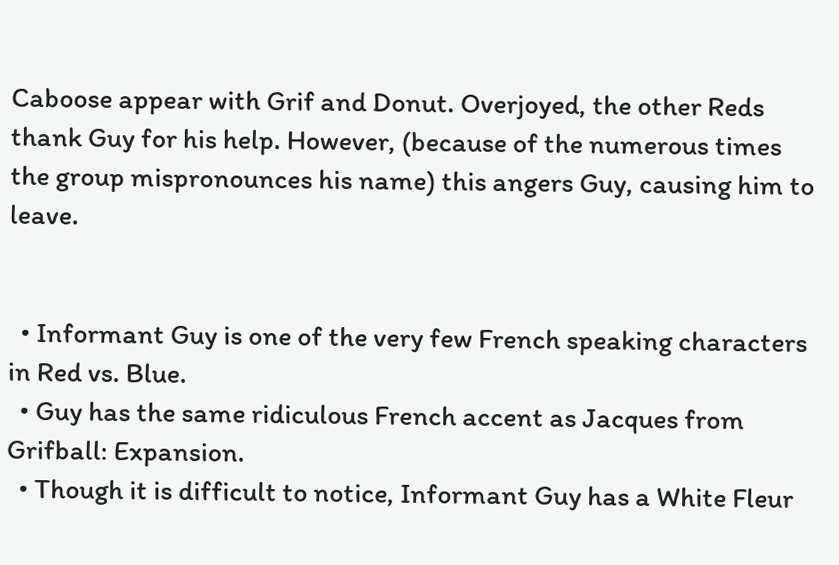Caboose appear with Grif and Donut. Overjoyed, the other Reds thank Guy for his help. However, (because of the numerous times the group mispronounces his name) this angers Guy, causing him to leave.


  • Informant Guy is one of the very few French speaking characters in Red vs. Blue.
  • Guy has the same ridiculous French accent as Jacques from Grifball: Expansion.
  • Though it is difficult to notice, Informant Guy has a White Fleur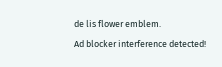de lis flower emblem.

Ad blocker interference detected!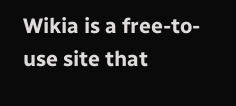Wikia is a free-to-use site that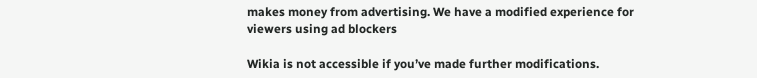makes money from advertising. We have a modified experience for viewers using ad blockers

Wikia is not accessible if you’ve made further modifications.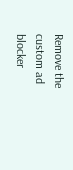Remove the custom ad blocker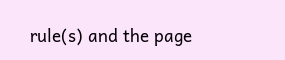rule(s) and the page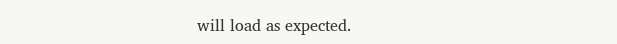will load as expected.